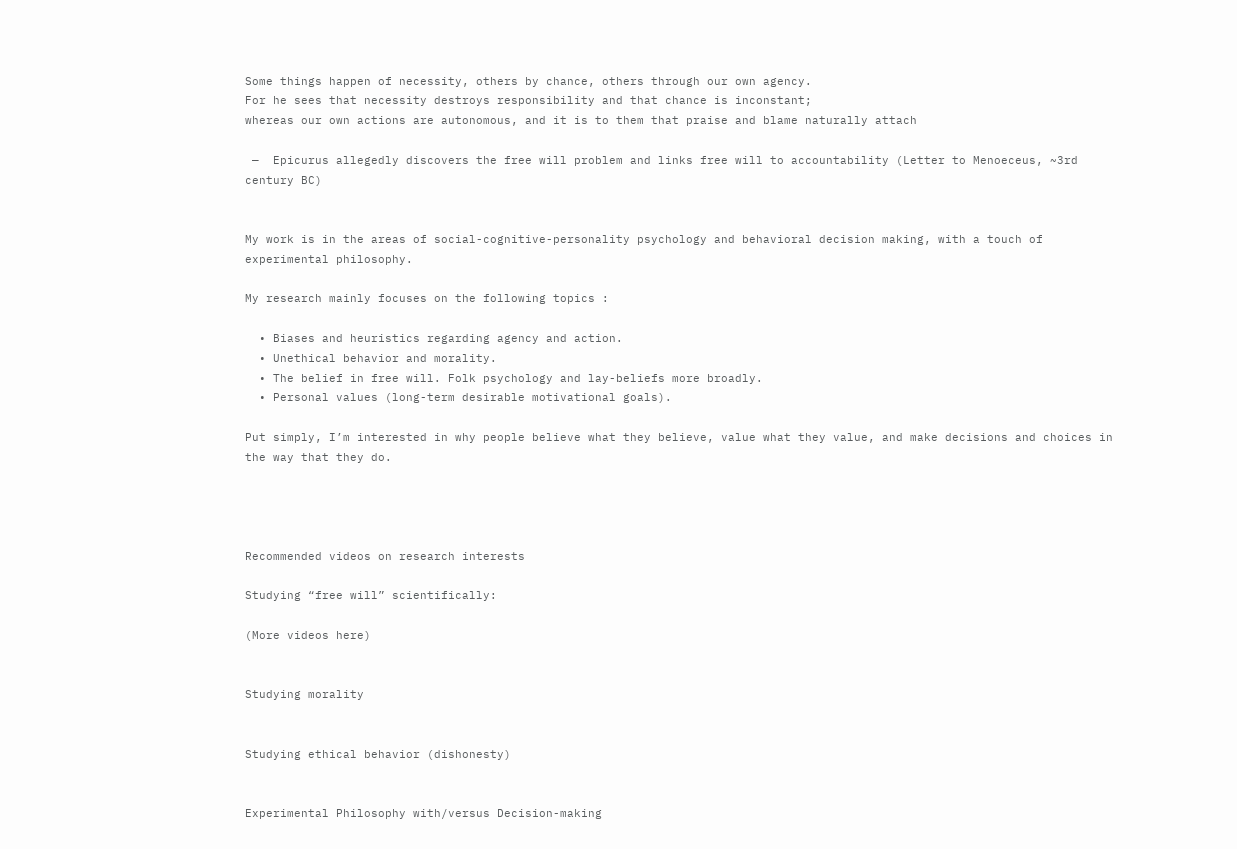Some things happen of necessity, others by chance, others through our own agency.
For he sees that necessity destroys responsibility and that chance is inconstant;
whereas our own actions are autonomous, and it is to them that praise and blame naturally attach

 —  Epicurus allegedly discovers the free will problem and links free will to accountability (Letter to Menoeceus, ~3rd century BC)


My work is in the areas of social-cognitive-personality psychology and behavioral decision making, with a touch of experimental philosophy.

My research mainly focuses on the following topics :

  • Biases and heuristics regarding agency and action.
  • Unethical behavior and morality.
  • The belief in free will. Folk psychology and lay-beliefs more broadly.
  • Personal values (long-term desirable motivational goals).

Put simply, I’m interested in why people believe what they believe, value what they value, and make decisions and choices in the way that they do.




Recommended videos on research interests

Studying “free will” scientifically:

(More videos here)


Studying morality


Studying ethical behavior (dishonesty)


Experimental Philosophy with/versus Decision-making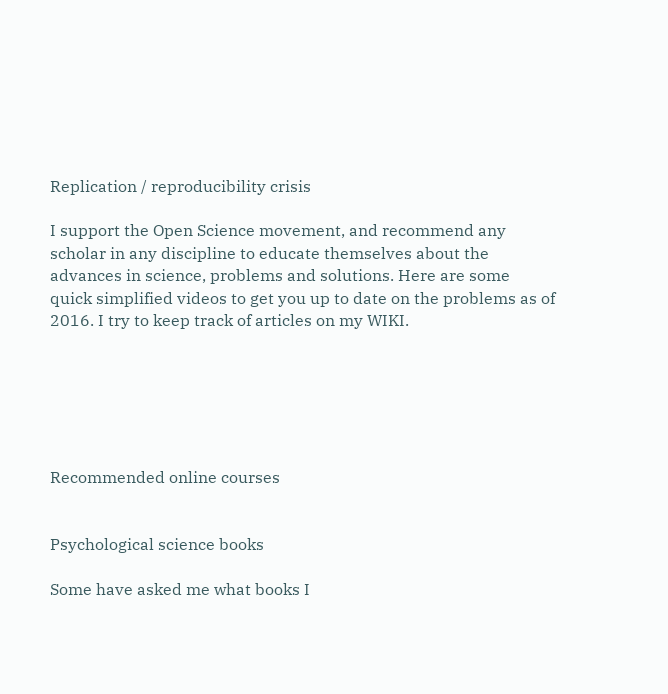Replication / reproducibility crisis

I support the Open Science movement, and recommend any scholar in any discipline to educate themselves about the advances in science, problems and solutions. Here are some quick simplified videos to get you up to date on the problems as of 2016. I try to keep track of articles on my WIKI.






Recommended online courses


Psychological science books

Some have asked me what books I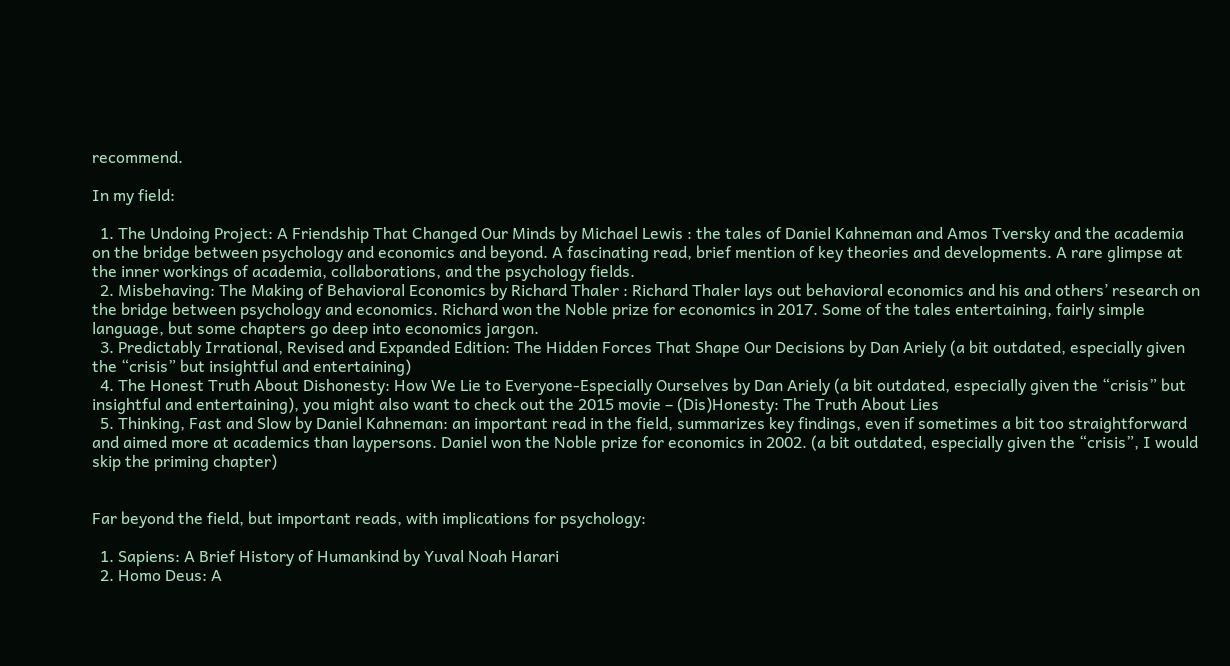recommend.

In my field:

  1. The Undoing Project: A Friendship That Changed Our Minds by Michael Lewis : the tales of Daniel Kahneman and Amos Tversky and the academia on the bridge between psychology and economics and beyond. A fascinating read, brief mention of key theories and developments. A rare glimpse at the inner workings of academia, collaborations, and the psychology fields.
  2. Misbehaving: The Making of Behavioral Economics by Richard Thaler : Richard Thaler lays out behavioral economics and his and others’ research on the bridge between psychology and economics. Richard won the Noble prize for economics in 2017. Some of the tales entertaining, fairly simple language, but some chapters go deep into economics jargon.
  3. Predictably Irrational, Revised and Expanded Edition: The Hidden Forces That Shape Our Decisions by Dan Ariely (a bit outdated, especially given the “crisis” but insightful and entertaining)
  4. The Honest Truth About Dishonesty: How We Lie to Everyone-Especially Ourselves by Dan Ariely (a bit outdated, especially given the “crisis” but insightful and entertaining), you might also want to check out the 2015 movie – (Dis)Honesty: The Truth About Lies
  5. Thinking, Fast and Slow by Daniel Kahneman: an important read in the field, summarizes key findings, even if sometimes a bit too straightforward and aimed more at academics than laypersons. Daniel won the Noble prize for economics in 2002. (a bit outdated, especially given the “crisis”, I would skip the priming chapter)


Far beyond the field, but important reads, with implications for psychology:

  1. Sapiens: A Brief History of Humankind by Yuval Noah Harari
  2. Homo Deus: A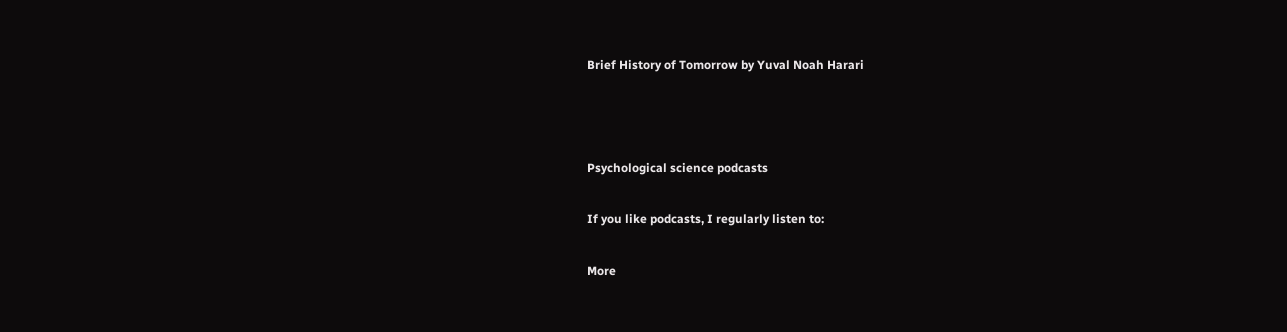Brief History of Tomorrow by Yuval Noah Harari



Psychological science podcasts

If you like podcasts, I regularly listen to:

More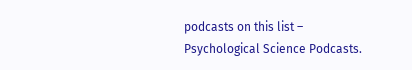podcasts on this list – Psychological Science Podcasts.